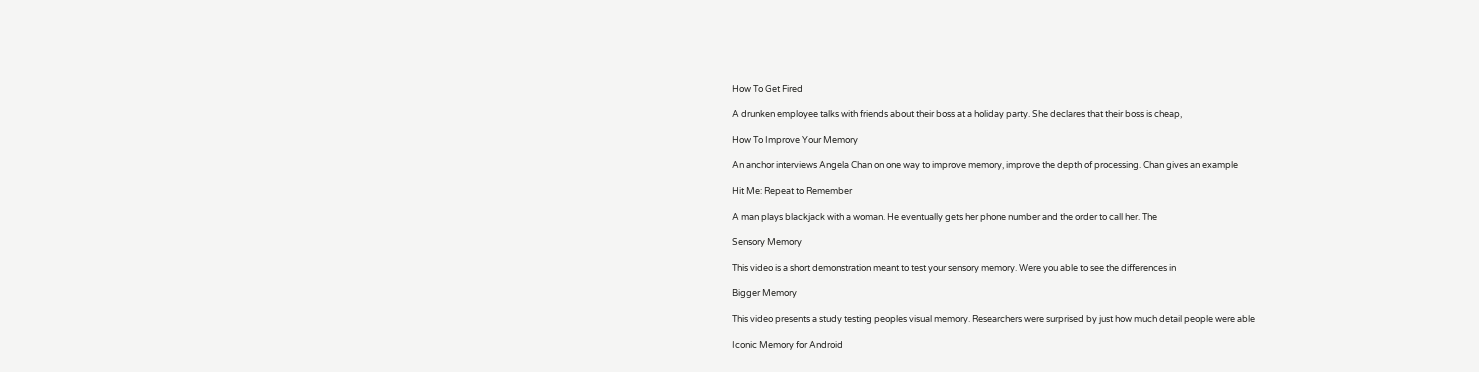How To Get Fired

A drunken employee talks with friends about their boss at a holiday party. She declares that their boss is cheap,

How To Improve Your Memory

An anchor interviews Angela Chan on one way to improve memory, improve the depth of processing. Chan gives an example

Hit Me: Repeat to Remember

A man plays blackjack with a woman. He eventually gets her phone number and the order to call her. The

Sensory Memory

This video is a short demonstration meant to test your sensory memory. Were you able to see the differences in

Bigger Memory

This video presents a study testing peoples visual memory. Researchers were surprised by just how much detail people were able

Iconic Memory for Android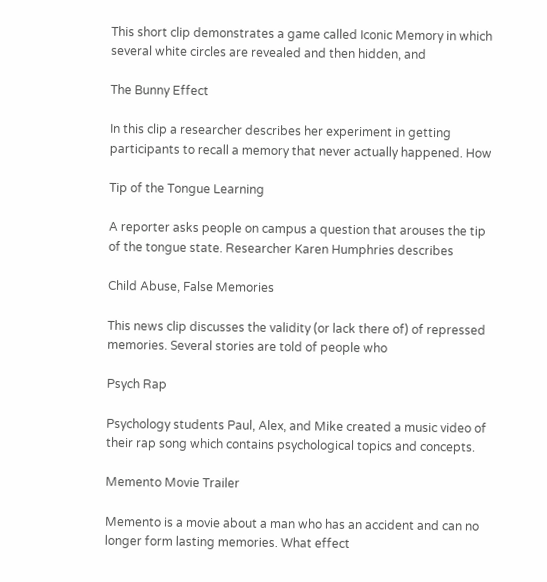This short clip demonstrates a game called Iconic Memory in which several white circles are revealed and then hidden, and

The Bunny Effect

In this clip a researcher describes her experiment in getting participants to recall a memory that never actually happened. How

Tip of the Tongue Learning

A reporter asks people on campus a question that arouses the tip of the tongue state. Researcher Karen Humphries describes

Child Abuse, False Memories

This news clip discusses the validity (or lack there of) of repressed memories. Several stories are told of people who

Psych Rap

Psychology students Paul, Alex, and Mike created a music video of their rap song which contains psychological topics and concepts.

Memento Movie Trailer

Memento is a movie about a man who has an accident and can no longer form lasting memories. What effect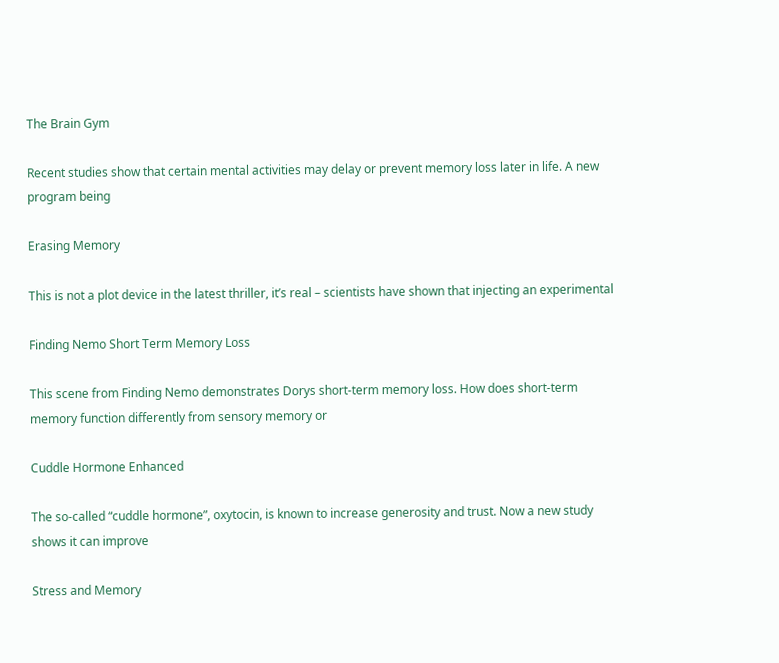The Brain Gym

Recent studies show that certain mental activities may delay or prevent memory loss later in life. A new program being

Erasing Memory

This is not a plot device in the latest thriller, it’s real – scientists have shown that injecting an experimental

Finding Nemo Short Term Memory Loss

This scene from Finding Nemo demonstrates Dorys short-term memory loss. How does short-term memory function differently from sensory memory or

Cuddle Hormone Enhanced

The so-called “cuddle hormone”, oxytocin, is known to increase generosity and trust. Now a new study shows it can improve

Stress and Memory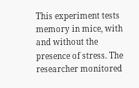This experiment tests memory in mice, with and without the presence of stress. The researcher monitored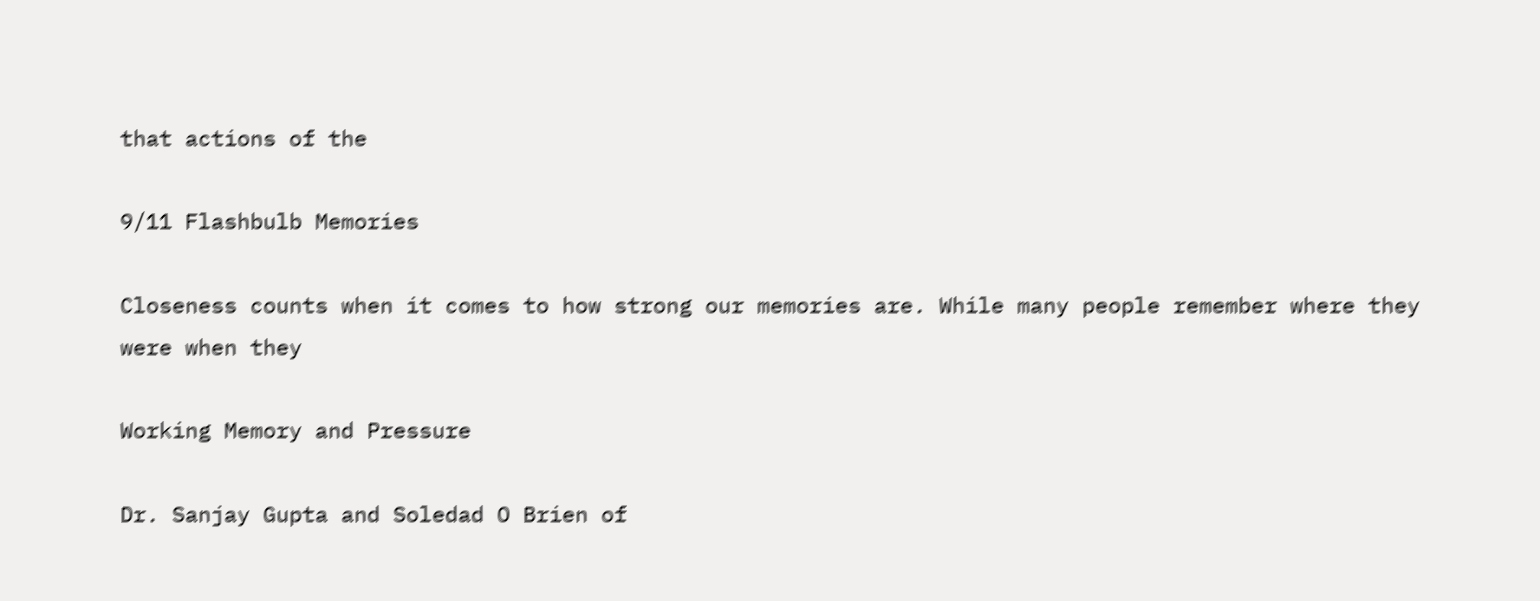that actions of the

9/11 Flashbulb Memories

Closeness counts when it comes to how strong our memories are. While many people remember where they were when they

Working Memory and Pressure

Dr. Sanjay Gupta and Soledad O Brien of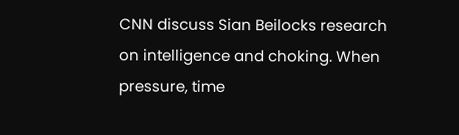CNN discuss Sian Beilocks research on intelligence and choking. When pressure, time